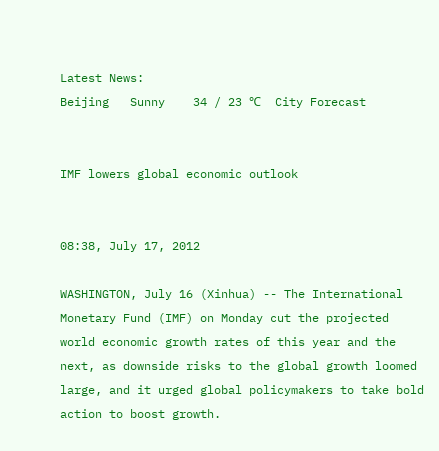Latest News:
Beijing   Sunny    34 / 23 ℃  City Forecast


IMF lowers global economic outlook


08:38, July 17, 2012

WASHINGTON, July 16 (Xinhua) -- The International Monetary Fund (IMF) on Monday cut the projected world economic growth rates of this year and the next, as downside risks to the global growth loomed large, and it urged global policymakers to take bold action to boost growth.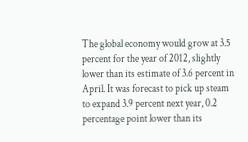The global economy would grow at 3.5 percent for the year of 2012, slightly lower than its estimate of 3.6 percent in April. It was forecast to pick up steam to expand 3.9 percent next year, 0.2 percentage point lower than its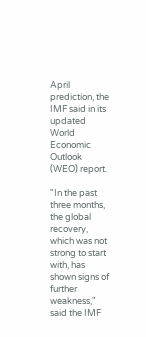April prediction, the IMF said in its updated World Economic Outlook (WEO) report.

"In the past three months, the global recovery, which was not strong to start with, has shown signs of further weakness," said the IMF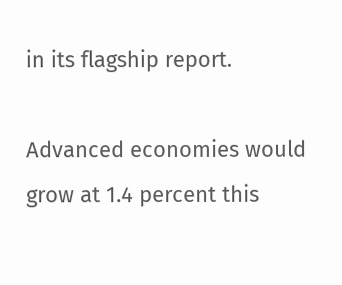in its flagship report.

Advanced economies would grow at 1.4 percent this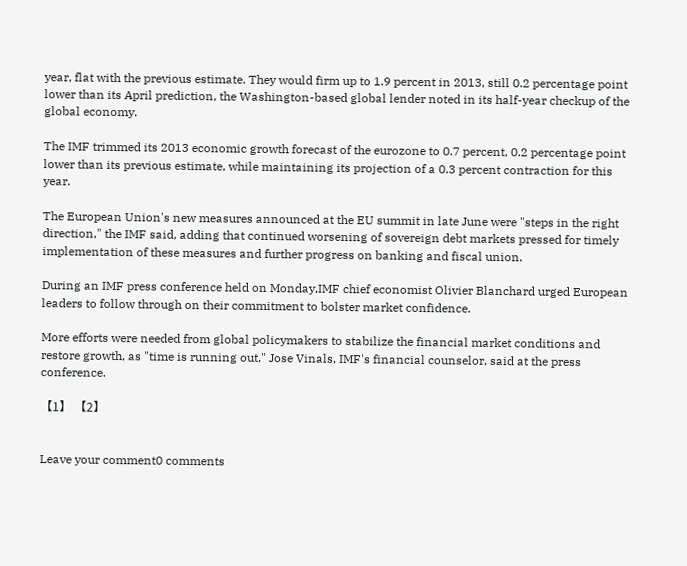year, flat with the previous estimate. They would firm up to 1.9 percent in 2013, still 0.2 percentage point lower than its April prediction, the Washington-based global lender noted in its half-year checkup of the global economy.

The IMF trimmed its 2013 economic growth forecast of the eurozone to 0.7 percent, 0.2 percentage point lower than its previous estimate, while maintaining its projection of a 0.3 percent contraction for this year.

The European Union's new measures announced at the EU summit in late June were "steps in the right direction," the IMF said, adding that continued worsening of sovereign debt markets pressed for timely implementation of these measures and further progress on banking and fiscal union.

During an IMF press conference held on Monday,IMF chief economist Olivier Blanchard urged European leaders to follow through on their commitment to bolster market confidence.

More efforts were needed from global policymakers to stabilize the financial market conditions and restore growth, as "time is running out," Jose Vinals, IMF's financial counselor, said at the press conference.

【1】 【2】


Leave your comment0 comments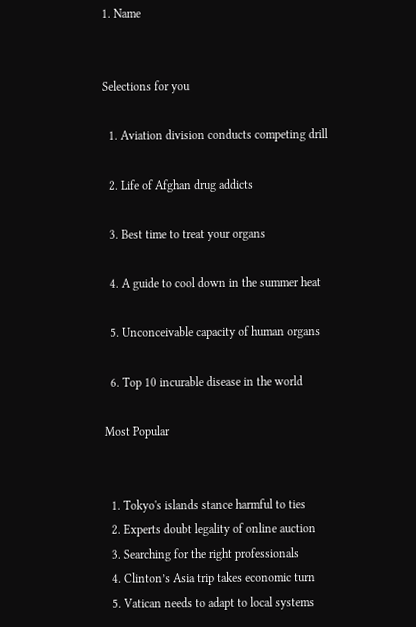1. Name


Selections for you

  1. Aviation division conducts competing drill

  2. Life of Afghan drug addicts

  3. Best time to treat your organs

  4. A guide to cool down in the summer heat

  5. Unconceivable capacity of human organs

  6. Top 10 incurable disease in the world

Most Popular


  1. Tokyo's islands stance harmful to ties
  2. Experts doubt legality of online auction
  3. Searching for the right professionals
  4. Clinton’s Asia trip takes economic turn
  5. Vatican needs to adapt to local systems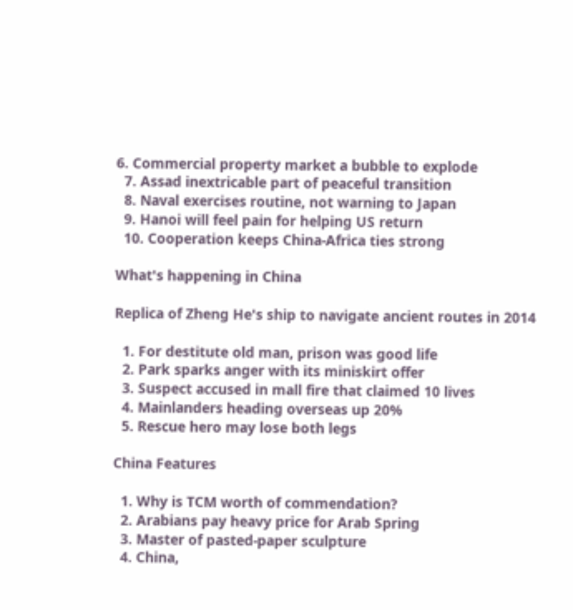6. Commercial property market a bubble to explode
  7. Assad inextricable part of peaceful transition
  8. Naval exercises routine, not warning to Japan
  9. Hanoi will feel pain for helping US return
  10. Cooperation keeps China-Africa ties strong

What's happening in China

Replica of Zheng He's ship to navigate ancient routes in 2014

  1. For destitute old man, prison was good life
  2. Park sparks anger with its miniskirt offer
  3. Suspect accused in mall fire that claimed 10 lives
  4. Mainlanders heading overseas up 20%
  5. Rescue hero may lose both legs

China Features

  1. Why is TCM worth of commendation?
  2. Arabians pay heavy price for Arab Spring
  3. Master of pasted-paper sculpture
  4. China,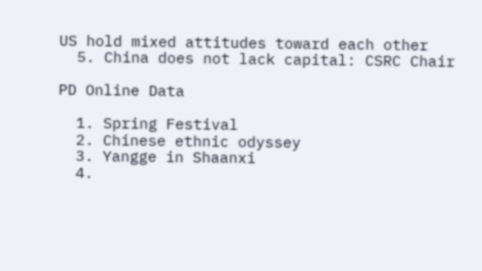US hold mixed attitudes toward each other
  5. China does not lack capital: CSRC Chair

PD Online Data

  1. Spring Festival
  2. Chinese ethnic odyssey
  3. Yangge in Shaanxi
  4.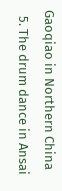Gaoqiao in Northern China
  5. The drum dance in Ansai